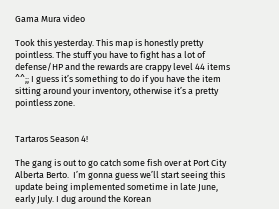Gama Mura video

Took this yesterday. This map is honestly pretty pointless. The stuff you have to fight has a lot of defense/HP and the rewards are crappy level 44 items ^^;; I guess it’s something to do if you have the item sitting around your inventory, otherwise it’s a pretty pointless zone.


Tartaros Season 4!

The gang is out to go catch some fish over at Port City Alberta Berto.  I’m gonna guess we’ll start seeing this update being implemented sometime in late June, early July. I dug around the Korean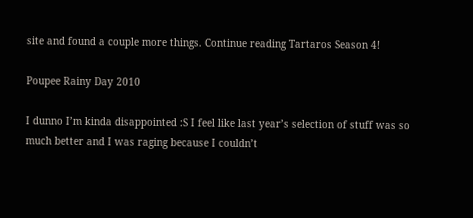site and found a couple more things. Continue reading Tartaros Season 4!

Poupee Rainy Day 2010

I dunno I’m kinda disappointed :S I feel like last year’s selection of stuff was so much better and I was raging because I couldn’t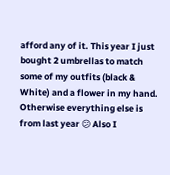afford any of it. This year I just bought 2 umbrellas to match some of my outfits (black & White) and a flower in my hand. Otherwise everything else is from last year 😕 Also I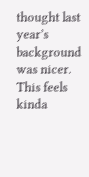thought last year’s background was nicer. This feels kinda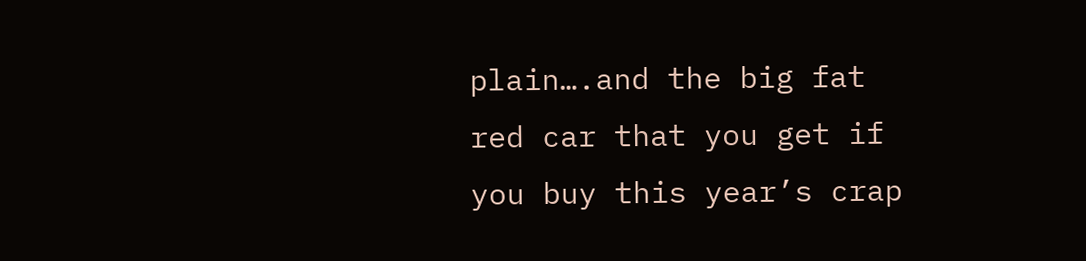plain….and the big fat red car that you get if you buy this year’s crap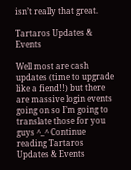isn’t really that great.

Tartaros Updates & Events

Well most are cash updates (time to upgrade like a fiend!!) but there are massive login events going on so I’m going to translate those for you guys ^_^ Continue reading Tartaros Updates & Events